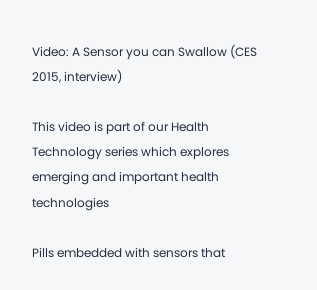Video: A Sensor you can Swallow (CES 2015, interview)

This video is part of our Health Technology series which explores emerging and important health technologies

Pills embedded with sensors that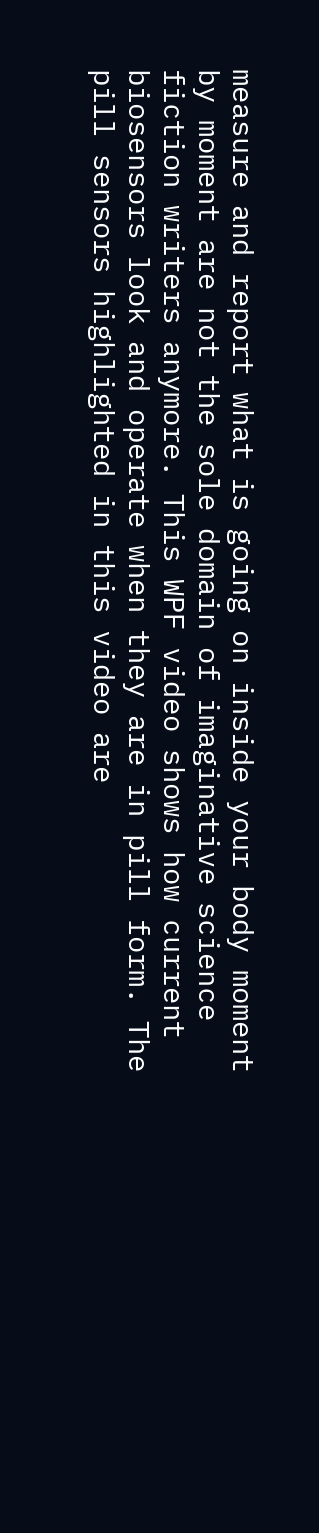measure and report what is going on inside your body moment by moment are not the sole domain of imaginative science fiction writers anymore. This WPF video shows how current biosensors look and operate when they are in pill form. The pill sensors highlighted in this video are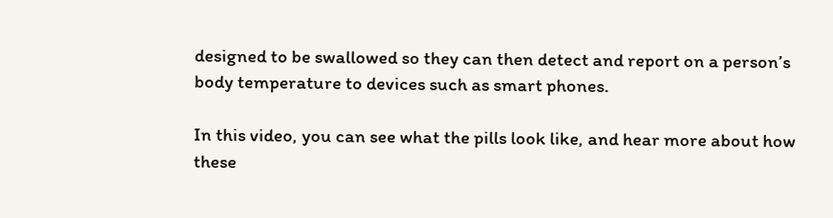designed to be swallowed so they can then detect and report on a person’s body temperature to devices such as smart phones.

In this video, you can see what the pills look like, and hear more about how these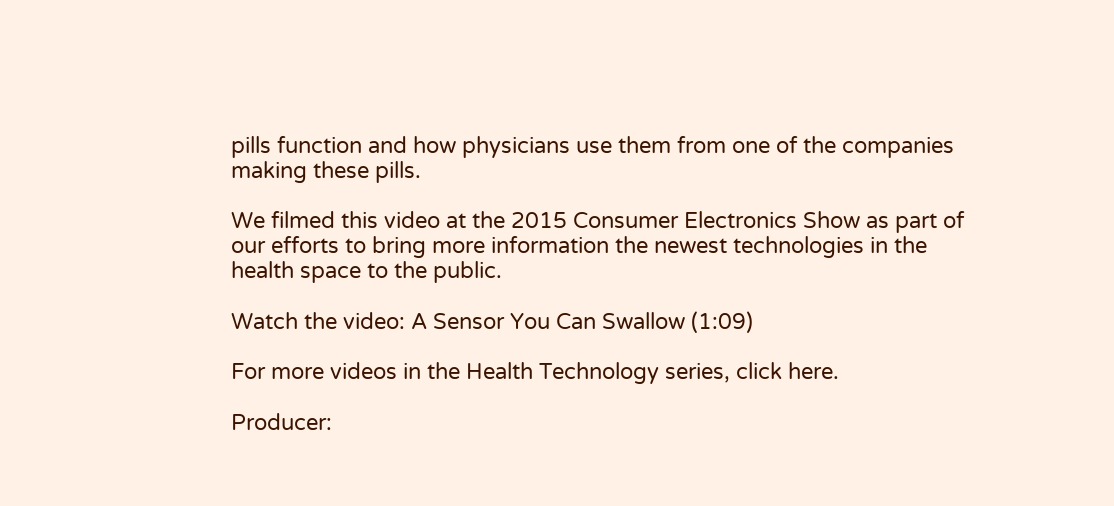pills function and how physicians use them from one of the companies making these pills.

We filmed this video at the 2015 Consumer Electronics Show as part of our efforts to bring more information the newest technologies in the health space to the public.

Watch the video: A Sensor You Can Swallow (1:09)

For more videos in the Health Technology series, click here.

Producer: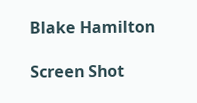Blake Hamilton

Screen Shot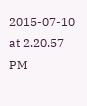2015-07-10 at 2.20.57 PM